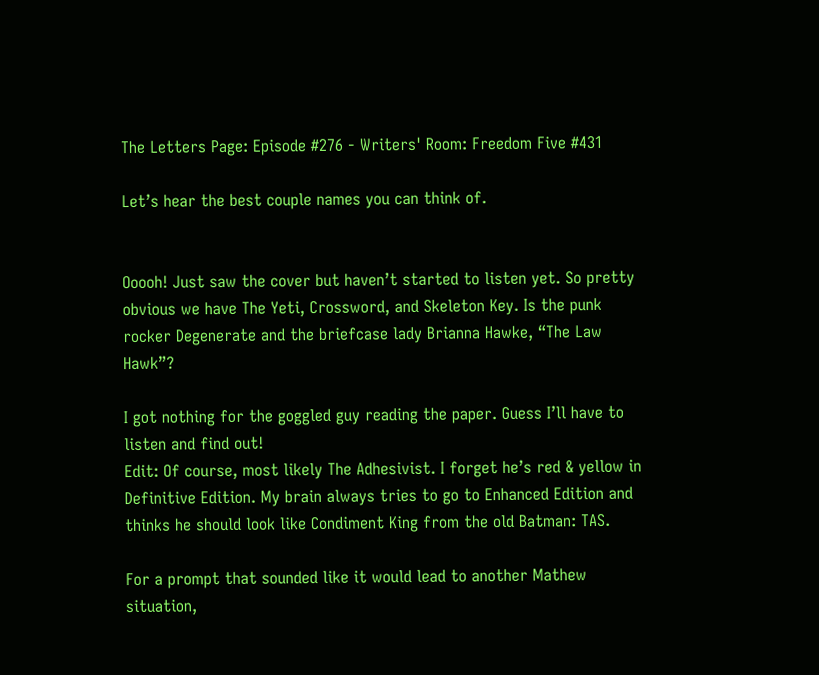The Letters Page: Episode #276 - Writers' Room: Freedom Five #431

Let’s hear the best couple names you can think of.


Ooooh! Just saw the cover but haven’t started to listen yet. So pretty obvious we have The Yeti, Crossword, and Skeleton Key. Is the punk rocker Degenerate and the briefcase lady Brianna Hawke, “The Law Hawk”?

I got nothing for the goggled guy reading the paper. Guess I’ll have to listen and find out!
Edit: Of course, most likely The Adhesivist. I forget he’s red & yellow in Definitive Edition. My brain always tries to go to Enhanced Edition and thinks he should look like Condiment King from the old Batman: TAS.

For a prompt that sounded like it would lead to another Mathew situation,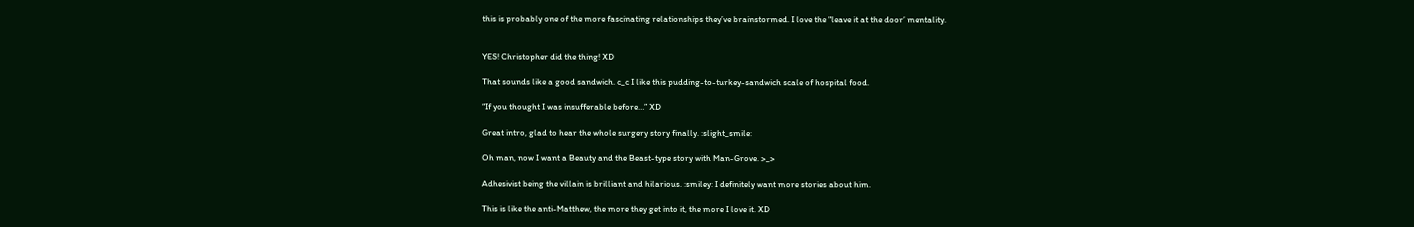this is probably one of the more fascinating relationships they’ve brainstormed. I love the "leave it at the door’ mentality.


YES! Christopher did the thing! XD

That sounds like a good sandwich. c_c I like this pudding-to-turkey-sandwich scale of hospital food.

“If you thought I was insufferable before…” XD

Great intro, glad to hear the whole surgery story finally. :slight_smile:

Oh man, now I want a Beauty and the Beast-type story with Man-Grove. >_>

Adhesivist being the villain is brilliant and hilarious. :smiley: I definitely want more stories about him.

This is like the anti-Matthew, the more they get into it, the more I love it. XD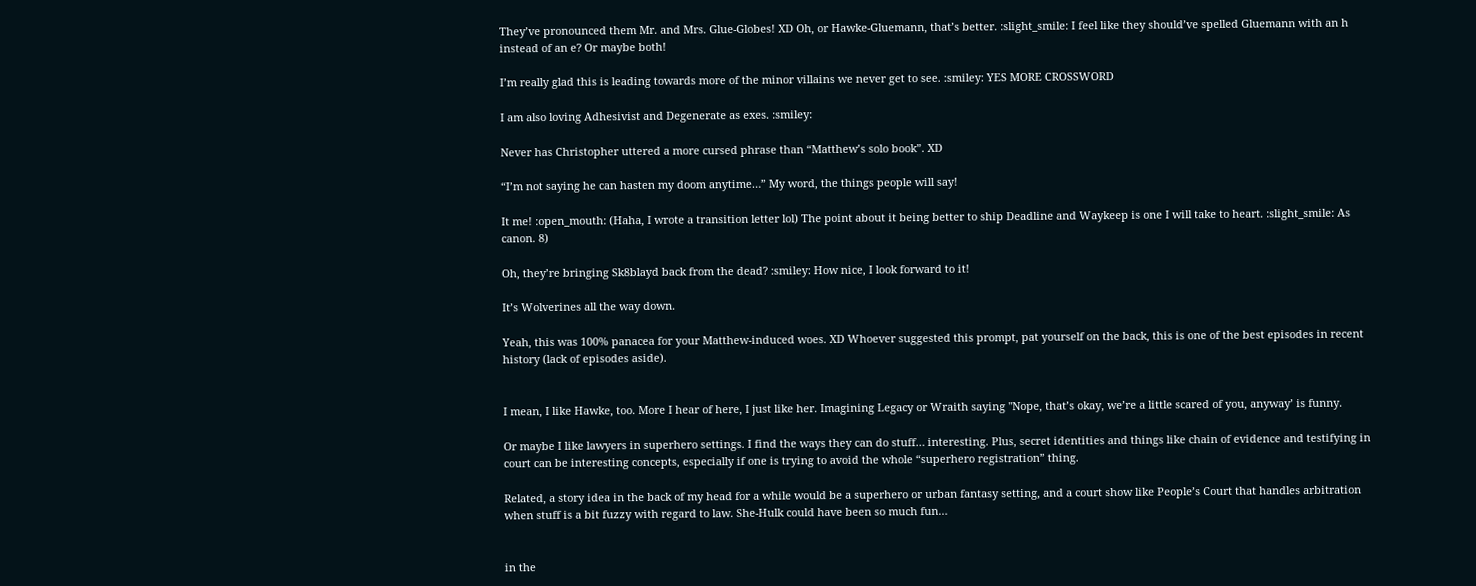They’ve pronounced them Mr. and Mrs. Glue-Globes! XD Oh, or Hawke-Gluemann, that’s better. :slight_smile: I feel like they should’ve spelled Gluemann with an h instead of an e? Or maybe both!

I’m really glad this is leading towards more of the minor villains we never get to see. :smiley: YES MORE CROSSWORD

I am also loving Adhesivist and Degenerate as exes. :smiley:

Never has Christopher uttered a more cursed phrase than “Matthew’s solo book”. XD

“I’m not saying he can hasten my doom anytime…” My word, the things people will say!

It me! :open_mouth: (Haha, I wrote a transition letter lol) The point about it being better to ship Deadline and Waykeep is one I will take to heart. :slight_smile: As canon. 8)

Oh, they’re bringing Sk8blayd back from the dead? :smiley: How nice, I look forward to it!

It’s Wolverines all the way down.

Yeah, this was 100% panacea for your Matthew-induced woes. XD Whoever suggested this prompt, pat yourself on the back, this is one of the best episodes in recent history (lack of episodes aside).


I mean, I like Hawke, too. More I hear of here, I just like her. Imagining Legacy or Wraith saying "Nope, that’s okay, we’re a little scared of you, anyway’ is funny.

Or maybe I like lawyers in superhero settings. I find the ways they can do stuff… interesting. Plus, secret identities and things like chain of evidence and testifying in court can be interesting concepts, especially if one is trying to avoid the whole “superhero registration” thing.

Related, a story idea in the back of my head for a while would be a superhero or urban fantasy setting, and a court show like People’s Court that handles arbitration when stuff is a bit fuzzy with regard to law. She-Hulk could have been so much fun…


in the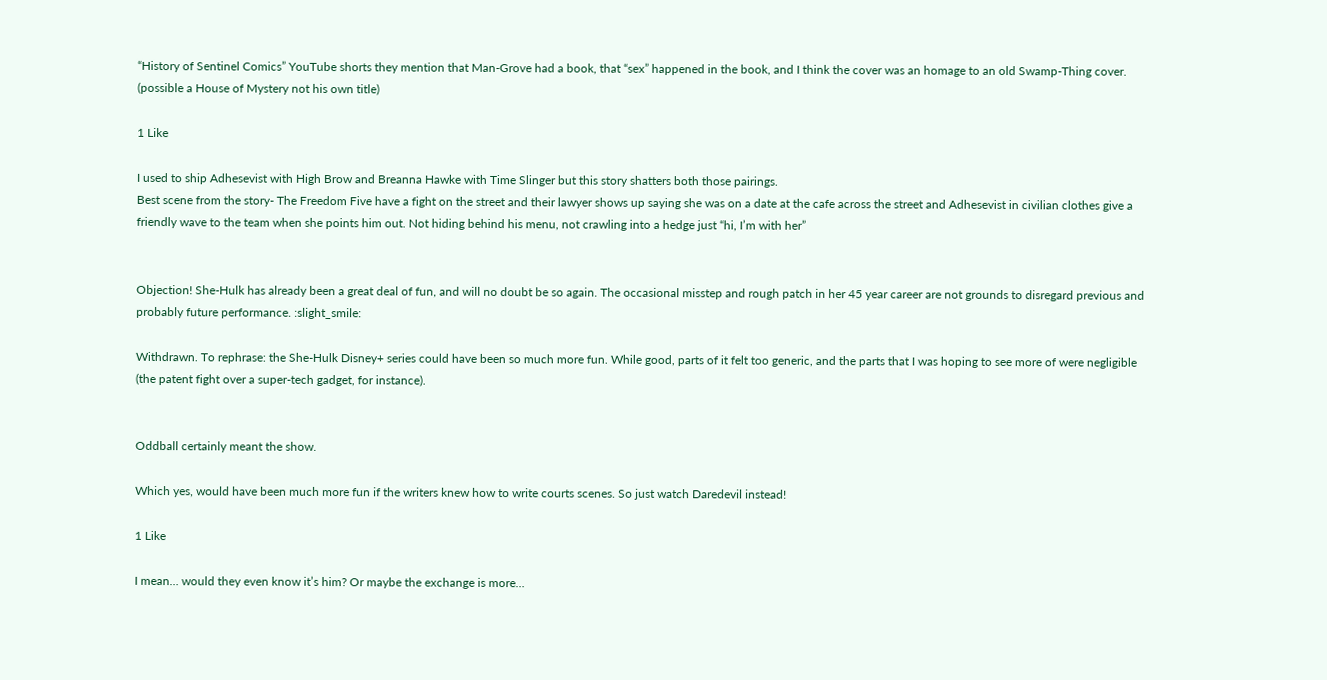“History of Sentinel Comics” YouTube shorts they mention that Man-Grove had a book, that “sex” happened in the book, and I think the cover was an homage to an old Swamp-Thing cover. (possible a House of Mystery not his own title)

1 Like

I used to ship Adhesevist with High Brow and Breanna Hawke with Time Slinger but this story shatters both those pairings.
Best scene from the story- The Freedom Five have a fight on the street and their lawyer shows up saying she was on a date at the cafe across the street and Adhesevist in civilian clothes give a friendly wave to the team when she points him out. Not hiding behind his menu, not crawling into a hedge just “hi, I’m with her”


Objection! She-Hulk has already been a great deal of fun, and will no doubt be so again. The occasional misstep and rough patch in her 45 year career are not grounds to disregard previous and probably future performance. :slight_smile:

Withdrawn. To rephrase: the She-Hulk Disney+ series could have been so much more fun. While good, parts of it felt too generic, and the parts that I was hoping to see more of were negligible (the patent fight over a super-tech gadget, for instance).


Oddball certainly meant the show.

Which yes, would have been much more fun if the writers knew how to write courts scenes. So just watch Daredevil instead!

1 Like

I mean… would they even know it’s him? Or maybe the exchange is more…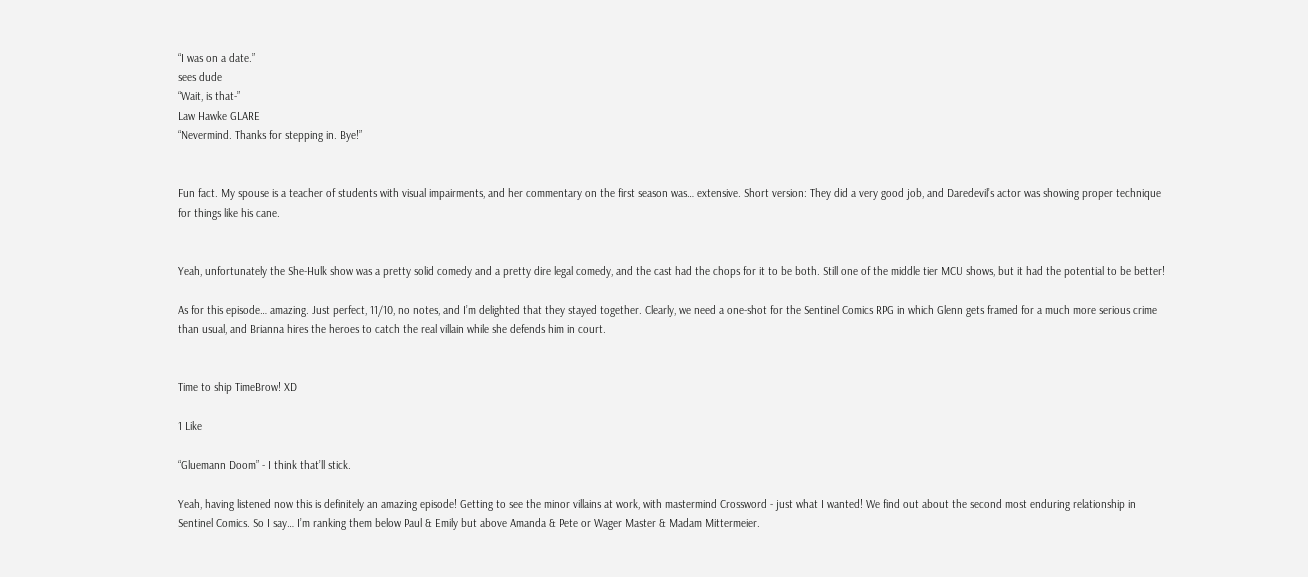“I was on a date.”
sees dude
“Wait, is that-”
Law Hawke GLARE
“Nevermind. Thanks for stepping in. Bye!”


Fun fact. My spouse is a teacher of students with visual impairments, and her commentary on the first season was… extensive. Short version: They did a very good job, and Daredevil’s actor was showing proper technique for things like his cane.


Yeah, unfortunately the She-Hulk show was a pretty solid comedy and a pretty dire legal comedy, and the cast had the chops for it to be both. Still one of the middle tier MCU shows, but it had the potential to be better!

As for this episode… amazing. Just perfect, 11/10, no notes, and I’m delighted that they stayed together. Clearly, we need a one-shot for the Sentinel Comics RPG in which Glenn gets framed for a much more serious crime than usual, and Brianna hires the heroes to catch the real villain while she defends him in court.


Time to ship TimeBrow! XD

1 Like

“Gluemann Doom” - I think that’ll stick.

Yeah, having listened now this is definitely an amazing episode! Getting to see the minor villains at work, with mastermind Crossword - just what I wanted! We find out about the second most enduring relationship in Sentinel Comics. So I say… I’m ranking them below Paul & Emily but above Amanda & Pete or Wager Master & Madam Mittermeier.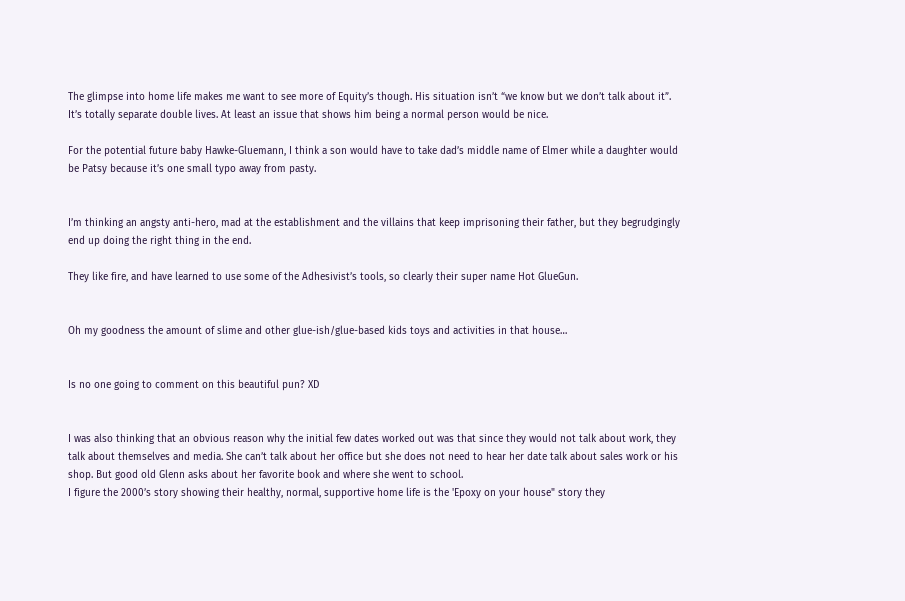The glimpse into home life makes me want to see more of Equity’s though. His situation isn’t “we know but we don’t talk about it”. It’s totally separate double lives. At least an issue that shows him being a normal person would be nice.

For the potential future baby Hawke-Gluemann, I think a son would have to take dad’s middle name of Elmer while a daughter would be Patsy because it’s one small typo away from pasty.


I’m thinking an angsty anti-hero, mad at the establishment and the villains that keep imprisoning their father, but they begrudgingly end up doing the right thing in the end.

They like fire, and have learned to use some of the Adhesivist’s tools, so clearly their super name Hot GlueGun.


Oh my goodness the amount of slime and other glue-ish/glue-based kids toys and activities in that house…


Is no one going to comment on this beautiful pun? XD


I was also thinking that an obvious reason why the initial few dates worked out was that since they would not talk about work, they talk about themselves and media. She can’t talk about her office but she does not need to hear her date talk about sales work or his shop. But good old Glenn asks about her favorite book and where she went to school.
I figure the 2000’s story showing their healthy, normal, supportive home life is the 'Epoxy on your house" story they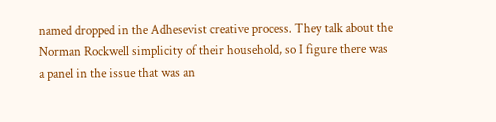named dropped in the Adhesevist creative process. They talk about the Norman Rockwell simplicity of their household, so I figure there was a panel in the issue that was an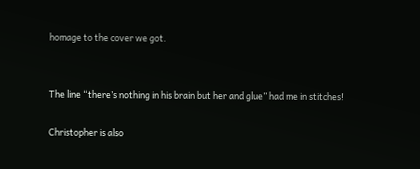homage to the cover we got.


The line “there’s nothing in his brain but her and glue” had me in stitches!

Christopher is also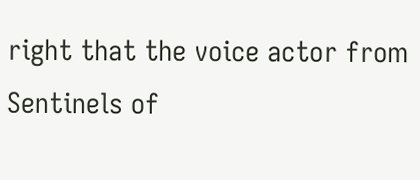right that the voice actor from Sentinels of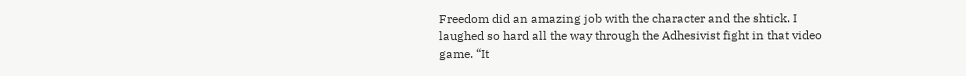Freedom did an amazing job with the character and the shtick. I laughed so hard all the way through the Adhesivist fight in that video game. “It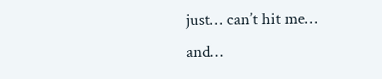just… can’t hit me… and…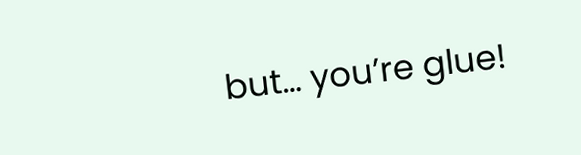but… you’re glue!